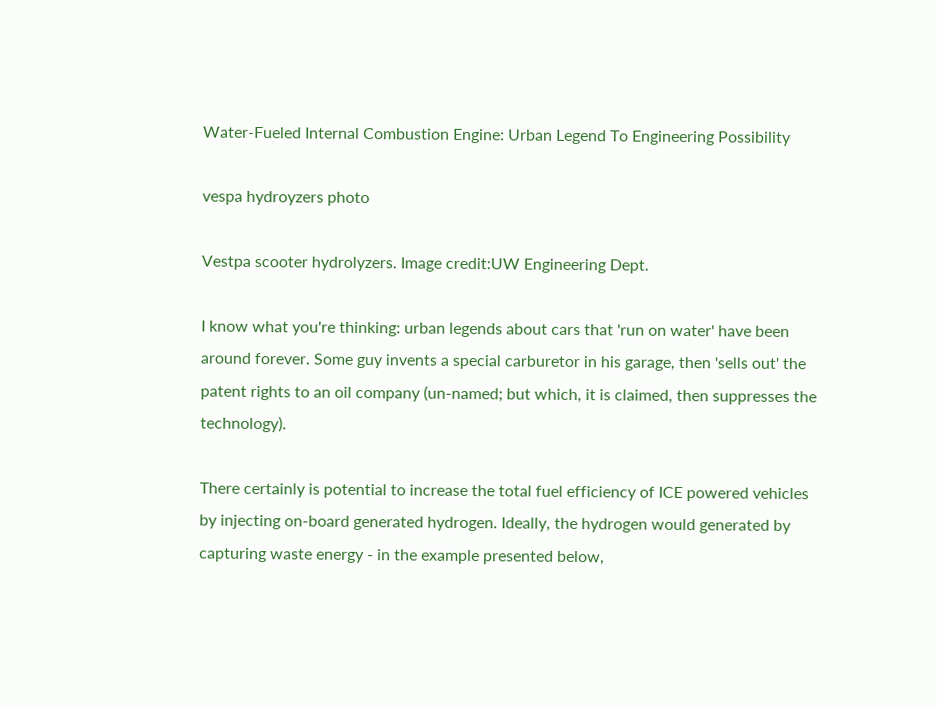Water-Fueled Internal Combustion Engine: Urban Legend To Engineering Possibility

vespa hydroyzers photo

Vestpa scooter hydrolyzers. Image credit:UW Engineering Dept.

I know what you're thinking: urban legends about cars that 'run on water' have been around forever. Some guy invents a special carburetor in his garage, then 'sells out' the patent rights to an oil company (un-named; but which, it is claimed, then suppresses the technology).

There certainly is potential to increase the total fuel efficiency of ICE powered vehicles by injecting on-board generated hydrogen. Ideally, the hydrogen would generated by capturing waste energy - in the example presented below,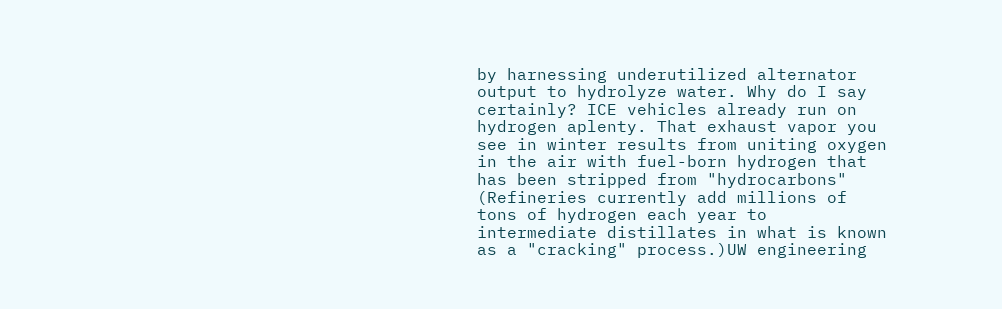by harnessing underutilized alternator output to hydrolyze water. Why do I say certainly? ICE vehicles already run on hydrogen aplenty. That exhaust vapor you see in winter results from uniting oxygen in the air with fuel-born hydrogen that has been stripped from "hydrocarbons" (Refineries currently add millions of tons of hydrogen each year to intermediate distillates in what is known as a "cracking" process.)UW engineering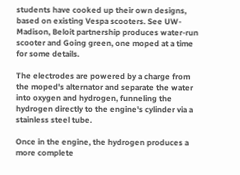students have cooked up their own designs, based on existing Vespa scooters. See UW-Madison, Beloit partnership produces water-run scooter and Going green, one moped at a time for some details.

The electrodes are powered by a charge from the moped's alternator and separate the water into oxygen and hydrogen, funneling the hydrogen directly to the engine's cylinder via a stainless steel tube.

Once in the engine, the hydrogen produces a more complete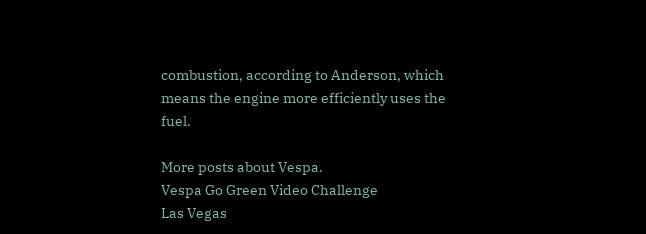combustion, according to Anderson, which means the engine more efficiently uses the fuel.

More posts about Vespa.
Vespa Go Green Video Challenge
Las Vegas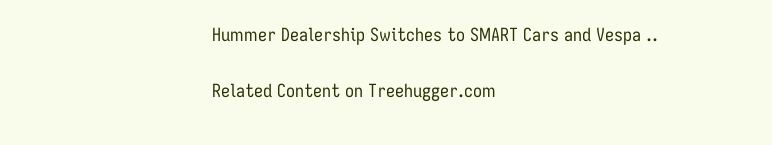Hummer Dealership Switches to SMART Cars and Vespa ..

Related Content on Treehugger.com